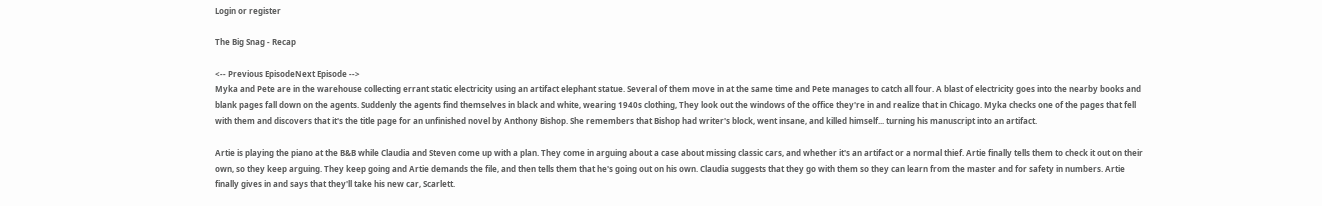Login or register

The Big Snag - Recap

<-- Previous EpisodeNext Episode -->
Myka and Pete are in the warehouse collecting errant static electricity using an artifact elephant statue. Several of them move in at the same time and Pete manages to catch all four. A blast of electricity goes into the nearby books and blank pages fall down on the agents. Suddenly the agents find themselves in black and white, wearing 1940s clothing, They look out the windows of the office they're in and realize that in Chicago. Myka checks one of the pages that fell with them and discovers that it's the title page for an unfinished novel by Anthony Bishop. She remembers that Bishop had writer's block, went insane, and killed himself... turning his manuscript into an artifact.

Artie is playing the piano at the B&B while Claudia and Steven come up with a plan. They come in arguing about a case about missing classic cars, and whether it's an artifact or a normal thief. Artie finally tells them to check it out on their own, so they keep arguing. They keep going and Artie demands the file, and then tells them that he's going out on his own. Claudia suggests that they go with them so they can learn from the master and for safety in numbers. Artie finally gives in and says that they'll take his new car, Scarlett.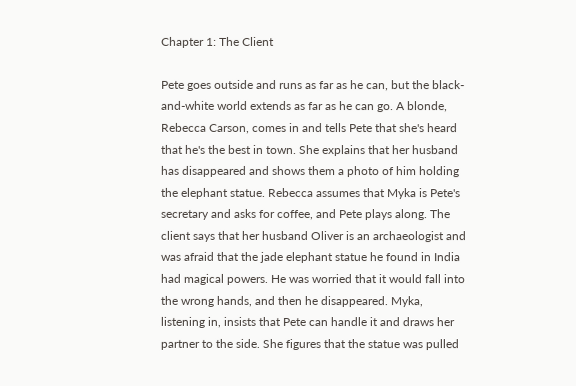Chapter 1: The Client

Pete goes outside and runs as far as he can, but the black-and-white world extends as far as he can go. A blonde, Rebecca Carson, comes in and tells Pete that she's heard that he's the best in town. She explains that her husband has disappeared and shows them a photo of him holding the elephant statue. Rebecca assumes that Myka is Pete's secretary and asks for coffee, and Pete plays along. The client says that her husband Oliver is an archaeologist and was afraid that the jade elephant statue he found in India had magical powers. He was worried that it would fall into the wrong hands, and then he disappeared. Myka, listening in, insists that Pete can handle it and draws her partner to the side. She figures that the statue was pulled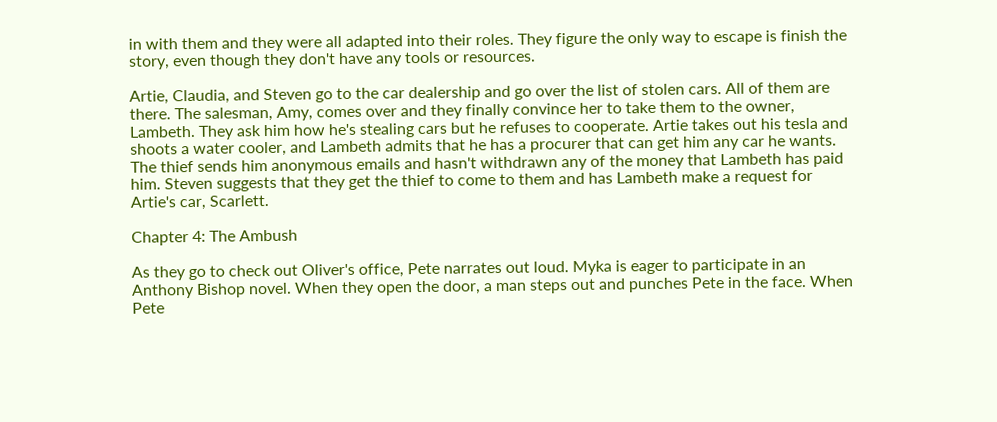in with them and they were all adapted into their roles. They figure the only way to escape is finish the story, even though they don't have any tools or resources.

Artie, Claudia, and Steven go to the car dealership and go over the list of stolen cars. All of them are there. The salesman, Amy, comes over and they finally convince her to take them to the owner, Lambeth. They ask him how he's stealing cars but he refuses to cooperate. Artie takes out his tesla and shoots a water cooler, and Lambeth admits that he has a procurer that can get him any car he wants. The thief sends him anonymous emails and hasn't withdrawn any of the money that Lambeth has paid him. Steven suggests that they get the thief to come to them and has Lambeth make a request for Artie's car, Scarlett.

Chapter 4: The Ambush

As they go to check out Oliver's office, Pete narrates out loud. Myka is eager to participate in an Anthony Bishop novel. When they open the door, a man steps out and punches Pete in the face. When Pete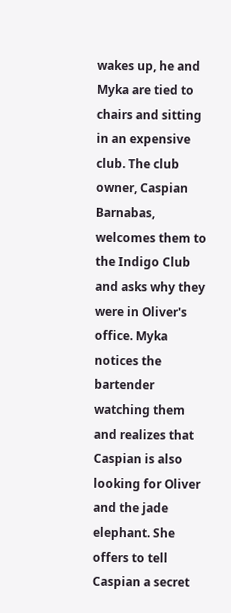wakes up, he and Myka are tied to chairs and sitting in an expensive club. The club owner, Caspian Barnabas, welcomes them to the Indigo Club and asks why they were in Oliver's office. Myka notices the bartender watching them and realizes that Caspian is also looking for Oliver and the jade elephant. She offers to tell Caspian a secret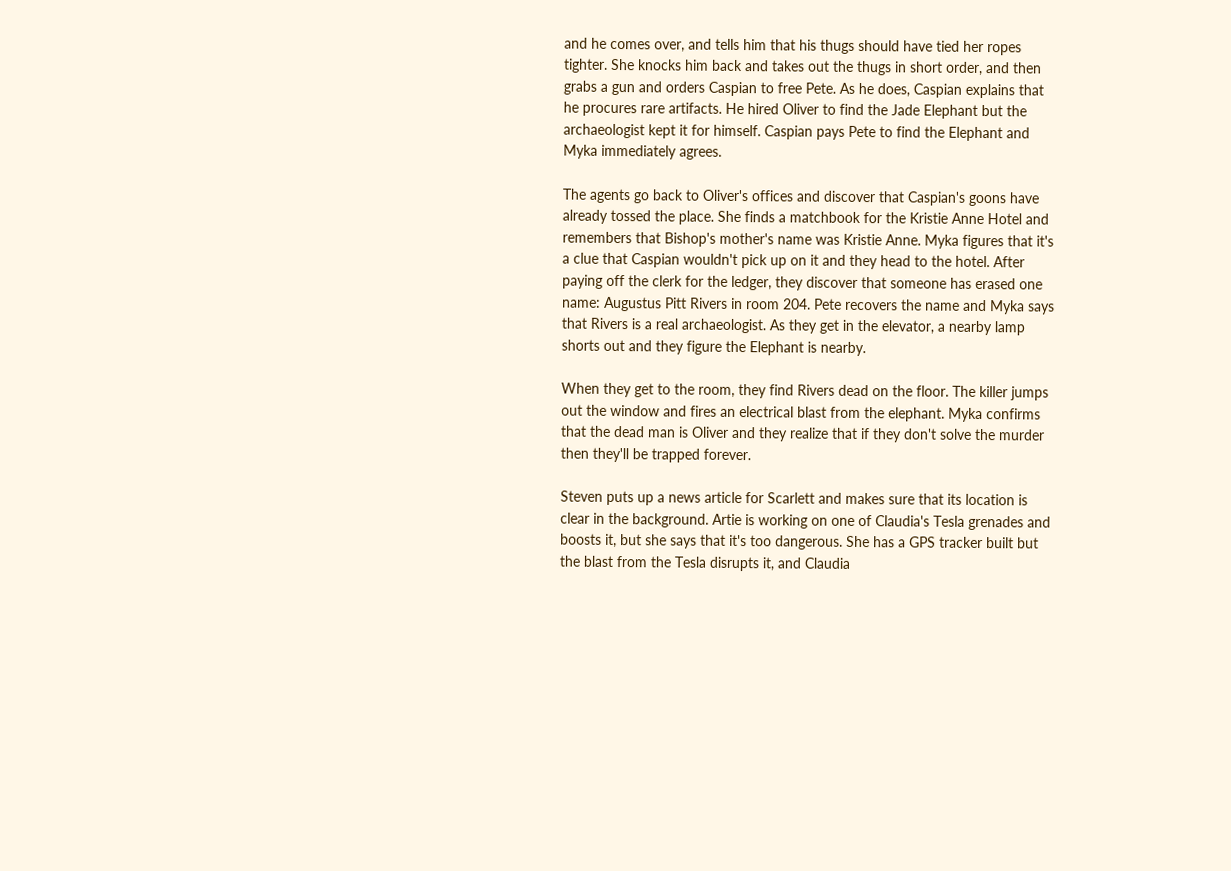and he comes over, and tells him that his thugs should have tied her ropes tighter. She knocks him back and takes out the thugs in short order, and then grabs a gun and orders Caspian to free Pete. As he does, Caspian explains that he procures rare artifacts. He hired Oliver to find the Jade Elephant but the archaeologist kept it for himself. Caspian pays Pete to find the Elephant and Myka immediately agrees.

The agents go back to Oliver's offices and discover that Caspian's goons have already tossed the place. She finds a matchbook for the Kristie Anne Hotel and remembers that Bishop's mother's name was Kristie Anne. Myka figures that it's a clue that Caspian wouldn't pick up on it and they head to the hotel. After paying off the clerk for the ledger, they discover that someone has erased one name: Augustus Pitt Rivers in room 204. Pete recovers the name and Myka says that Rivers is a real archaeologist. As they get in the elevator, a nearby lamp shorts out and they figure the Elephant is nearby.

When they get to the room, they find Rivers dead on the floor. The killer jumps out the window and fires an electrical blast from the elephant. Myka confirms that the dead man is Oliver and they realize that if they don't solve the murder then they'll be trapped forever.

Steven puts up a news article for Scarlett and makes sure that its location is clear in the background. Artie is working on one of Claudia's Tesla grenades and boosts it, but she says that it's too dangerous. She has a GPS tracker built but the blast from the Tesla disrupts it, and Claudia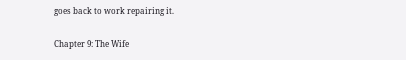goes back to work repairing it.

Chapter 9: The Wife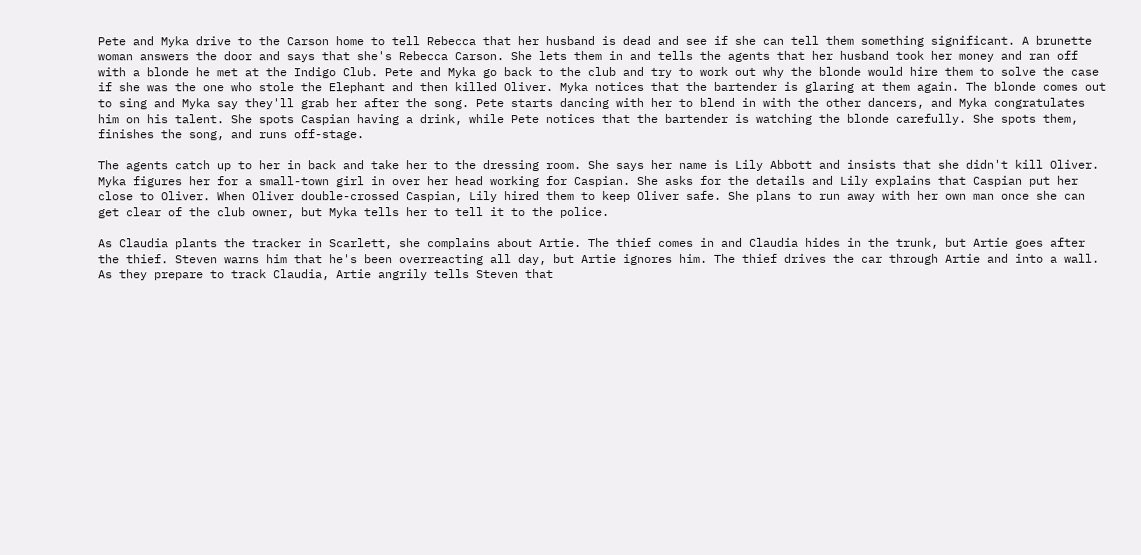Pete and Myka drive to the Carson home to tell Rebecca that her husband is dead and see if she can tell them something significant. A brunette woman answers the door and says that she's Rebecca Carson. She lets them in and tells the agents that her husband took her money and ran off with a blonde he met at the Indigo Club. Pete and Myka go back to the club and try to work out why the blonde would hire them to solve the case if she was the one who stole the Elephant and then killed Oliver. Myka notices that the bartender is glaring at them again. The blonde comes out to sing and Myka say they'll grab her after the song. Pete starts dancing with her to blend in with the other dancers, and Myka congratulates him on his talent. She spots Caspian having a drink, while Pete notices that the bartender is watching the blonde carefully. She spots them, finishes the song, and runs off-stage.

The agents catch up to her in back and take her to the dressing room. She says her name is Lily Abbott and insists that she didn't kill Oliver. Myka figures her for a small-town girl in over her head working for Caspian. She asks for the details and Lily explains that Caspian put her close to Oliver. When Oliver double-crossed Caspian, Lily hired them to keep Oliver safe. She plans to run away with her own man once she can get clear of the club owner, but Myka tells her to tell it to the police.

As Claudia plants the tracker in Scarlett, she complains about Artie. The thief comes in and Claudia hides in the trunk, but Artie goes after the thief. Steven warns him that he's been overreacting all day, but Artie ignores him. The thief drives the car through Artie and into a wall. As they prepare to track Claudia, Artie angrily tells Steven that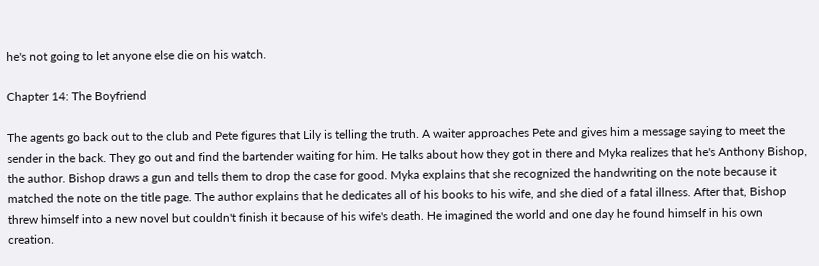he's not going to let anyone else die on his watch.

Chapter 14: The Boyfriend

The agents go back out to the club and Pete figures that Lily is telling the truth. A waiter approaches Pete and gives him a message saying to meet the sender in the back. They go out and find the bartender waiting for him. He talks about how they got in there and Myka realizes that he's Anthony Bishop, the author. Bishop draws a gun and tells them to drop the case for good. Myka explains that she recognized the handwriting on the note because it matched the note on the title page. The author explains that he dedicates all of his books to his wife, and she died of a fatal illness. After that, Bishop threw himself into a new novel but couldn't finish it because of his wife's death. He imagined the world and one day he found himself in his own creation.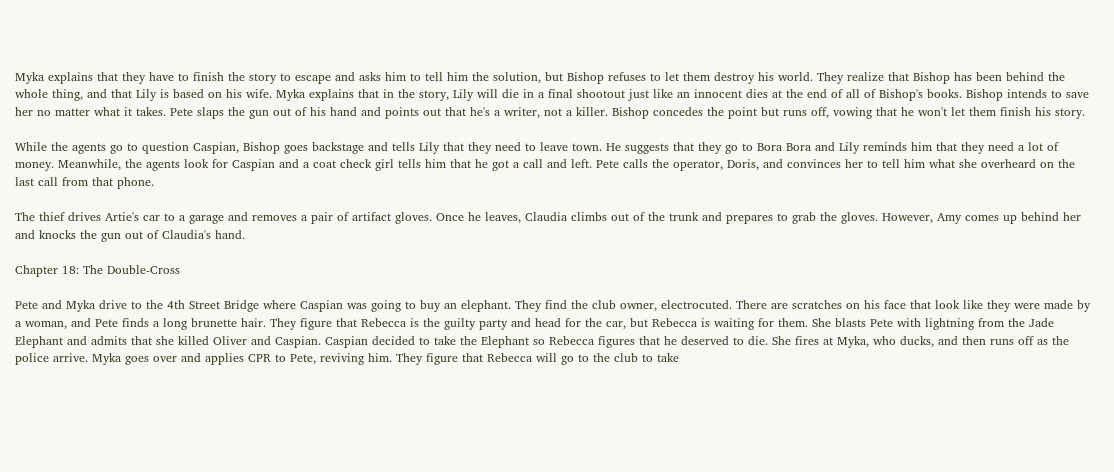Myka explains that they have to finish the story to escape and asks him to tell him the solution, but Bishop refuses to let them destroy his world. They realize that Bishop has been behind the whole thing, and that Lily is based on his wife. Myka explains that in the story, Lily will die in a final shootout just like an innocent dies at the end of all of Bishop's books. Bishop intends to save her no matter what it takes. Pete slaps the gun out of his hand and points out that he's a writer, not a killer. Bishop concedes the point but runs off, vowing that he won't let them finish his story.

While the agents go to question Caspian, Bishop goes backstage and tells Lily that they need to leave town. He suggests that they go to Bora Bora and Lily reminds him that they need a lot of money. Meanwhile, the agents look for Caspian and a coat check girl tells him that he got a call and left. Pete calls the operator, Doris, and convinces her to tell him what she overheard on the last call from that phone.

The thief drives Artie's car to a garage and removes a pair of artifact gloves. Once he leaves, Claudia climbs out of the trunk and prepares to grab the gloves. However, Amy comes up behind her and knocks the gun out of Claudia's hand.

Chapter 18: The Double-Cross

Pete and Myka drive to the 4th Street Bridge where Caspian was going to buy an elephant. They find the club owner, electrocuted. There are scratches on his face that look like they were made by a woman, and Pete finds a long brunette hair. They figure that Rebecca is the guilty party and head for the car, but Rebecca is waiting for them. She blasts Pete with lightning from the Jade Elephant and admits that she killed Oliver and Caspian. Caspian decided to take the Elephant so Rebecca figures that he deserved to die. She fires at Myka, who ducks, and then runs off as the police arrive. Myka goes over and applies CPR to Pete, reviving him. They figure that Rebecca will go to the club to take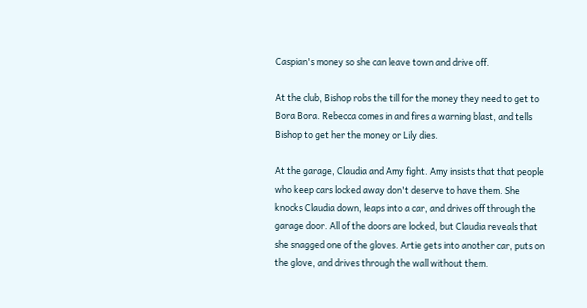Caspian's money so she can leave town and drive off.

At the club, Bishop robs the till for the money they need to get to Bora Bora. Rebecca comes in and fires a warning blast, and tells Bishop to get her the money or Lily dies.

At the garage, Claudia and Amy fight. Amy insists that that people who keep cars locked away don't deserve to have them. She knocks Claudia down, leaps into a car, and drives off through the garage door. All of the doors are locked, but Claudia reveals that she snagged one of the gloves. Artie gets into another car, puts on the glove, and drives through the wall without them.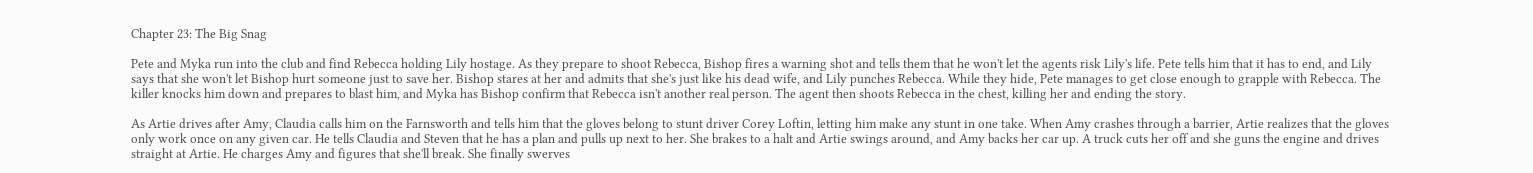Chapter 23: The Big Snag

Pete and Myka run into the club and find Rebecca holding Lily hostage. As they prepare to shoot Rebecca, Bishop fires a warning shot and tells them that he won't let the agents risk Lily's life. Pete tells him that it has to end, and Lily says that she won't let Bishop hurt someone just to save her. Bishop stares at her and admits that she's just like his dead wife, and Lily punches Rebecca. While they hide, Pete manages to get close enough to grapple with Rebecca. The killer knocks him down and prepares to blast him, and Myka has Bishop confirm that Rebecca isn't another real person. The agent then shoots Rebecca in the chest, killing her and ending the story.

As Artie drives after Amy, Claudia calls him on the Farnsworth and tells him that the gloves belong to stunt driver Corey Loftin, letting him make any stunt in one take. When Amy crashes through a barrier, Artie realizes that the gloves only work once on any given car. He tells Claudia and Steven that he has a plan and pulls up next to her. She brakes to a halt and Artie swings around, and Amy backs her car up. A truck cuts her off and she guns the engine and drives straight at Artie. He charges Amy and figures that she'll break. She finally swerves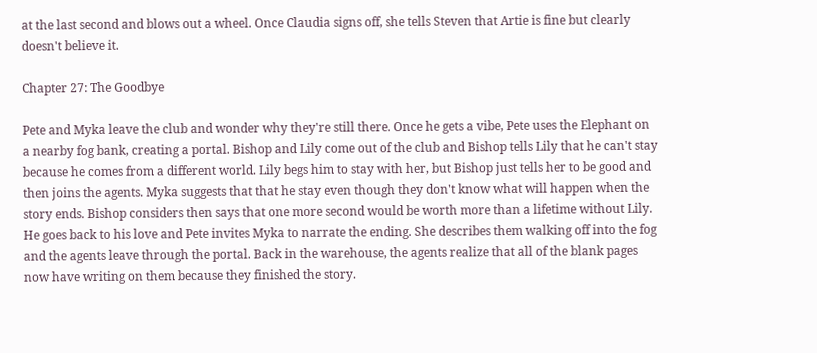at the last second and blows out a wheel. Once Claudia signs off, she tells Steven that Artie is fine but clearly doesn't believe it.

Chapter 27: The Goodbye

Pete and Myka leave the club and wonder why they're still there. Once he gets a vibe, Pete uses the Elephant on a nearby fog bank, creating a portal. Bishop and Lily come out of the club and Bishop tells Lily that he can't stay because he comes from a different world. Lily begs him to stay with her, but Bishop just tells her to be good and then joins the agents. Myka suggests that that he stay even though they don't know what will happen when the story ends. Bishop considers then says that one more second would be worth more than a lifetime without Lily. He goes back to his love and Pete invites Myka to narrate the ending. She describes them walking off into the fog and the agents leave through the portal. Back in the warehouse, the agents realize that all of the blank pages now have writing on them because they finished the story.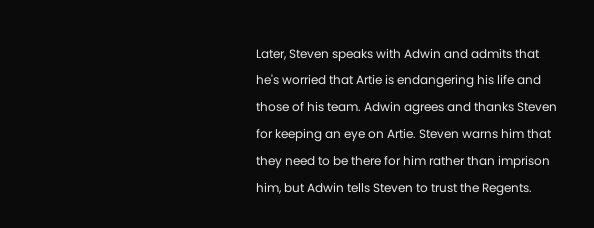Later, Steven speaks with Adwin and admits that he's worried that Artie is endangering his life and those of his team. Adwin agrees and thanks Steven for keeping an eye on Artie. Steven warns him that they need to be there for him rather than imprison him, but Adwin tells Steven to trust the Regents.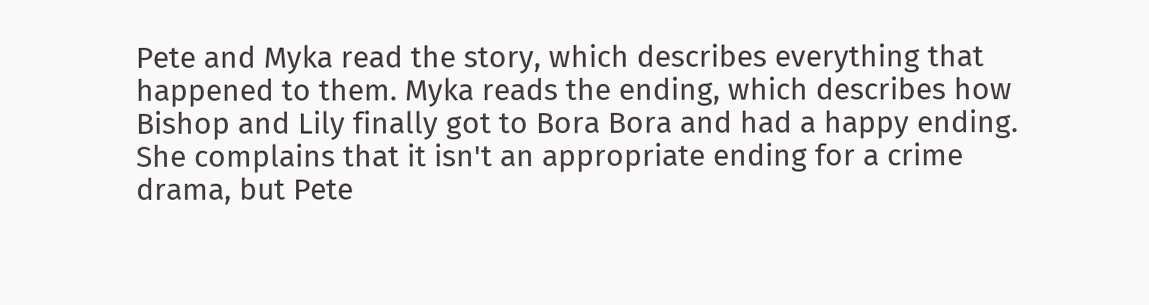Pete and Myka read the story, which describes everything that happened to them. Myka reads the ending, which describes how Bishop and Lily finally got to Bora Bora and had a happy ending. She complains that it isn't an appropriate ending for a crime drama, but Pete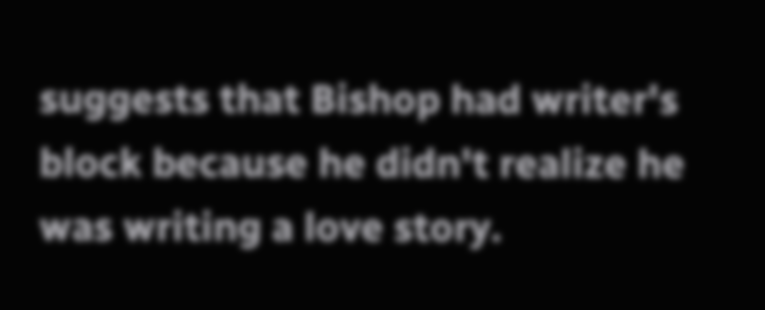suggests that Bishop had writer's block because he didn't realize he was writing a love story.